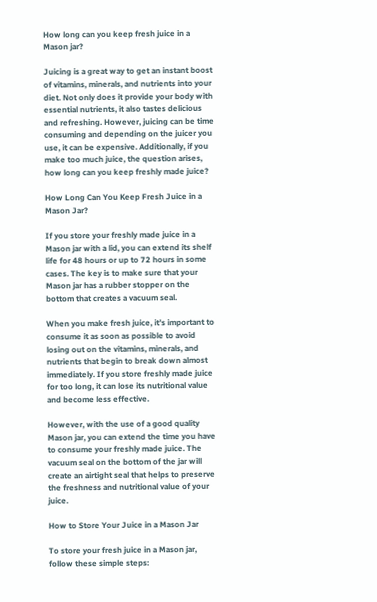How long can you keep fresh juice in a Mason jar?

Juicing is a great way to get an instant boost of vitamins, minerals, and nutrients into your diet. Not only does it provide your body with essential nutrients, it also tastes delicious and refreshing. However, juicing can be time consuming and depending on the juicer you use, it can be expensive. Additionally, if you make too much juice, the question arises, how long can you keep freshly made juice?

How Long Can You Keep Fresh Juice in a Mason Jar?

If you store your freshly made juice in a Mason jar with a lid, you can extend its shelf life for 48 hours or up to 72 hours in some cases. The key is to make sure that your Mason jar has a rubber stopper on the bottom that creates a vacuum seal.

When you make fresh juice, it’s important to consume it as soon as possible to avoid losing out on the vitamins, minerals, and nutrients that begin to break down almost immediately. If you store freshly made juice for too long, it can lose its nutritional value and become less effective.

However, with the use of a good quality Mason jar, you can extend the time you have to consume your freshly made juice. The vacuum seal on the bottom of the jar will create an airtight seal that helps to preserve the freshness and nutritional value of your juice.

How to Store Your Juice in a Mason Jar

To store your fresh juice in a Mason jar, follow these simple steps: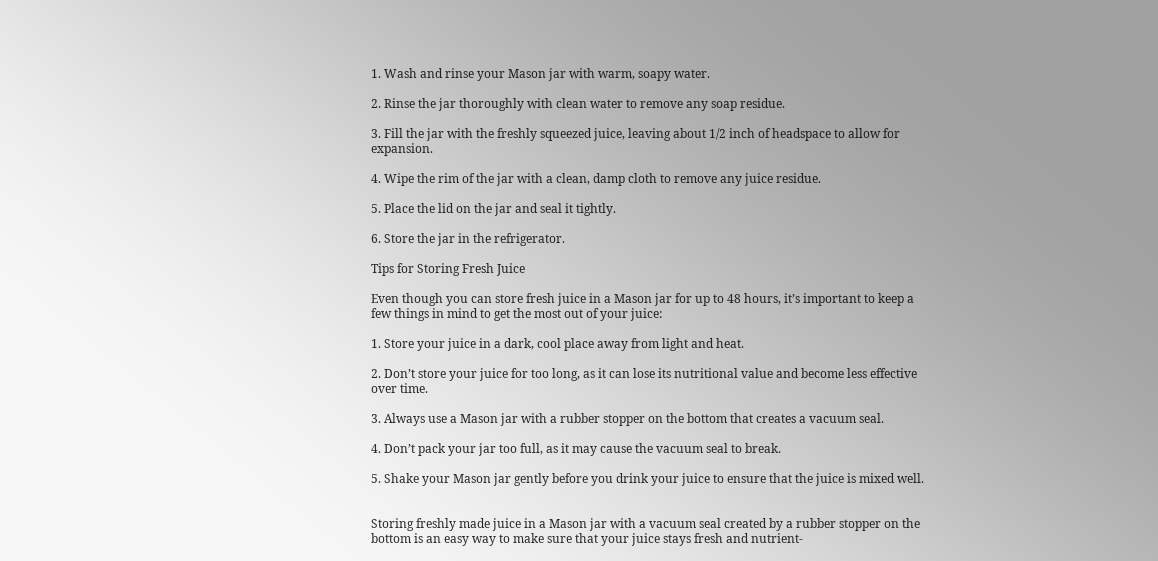1. Wash and rinse your Mason jar with warm, soapy water.

2. Rinse the jar thoroughly with clean water to remove any soap residue.

3. Fill the jar with the freshly squeezed juice, leaving about 1/2 inch of headspace to allow for expansion.

4. Wipe the rim of the jar with a clean, damp cloth to remove any juice residue.

5. Place the lid on the jar and seal it tightly.

6. Store the jar in the refrigerator.

Tips for Storing Fresh Juice

Even though you can store fresh juice in a Mason jar for up to 48 hours, it’s important to keep a few things in mind to get the most out of your juice:

1. Store your juice in a dark, cool place away from light and heat.

2. Don’t store your juice for too long, as it can lose its nutritional value and become less effective over time.

3. Always use a Mason jar with a rubber stopper on the bottom that creates a vacuum seal.

4. Don’t pack your jar too full, as it may cause the vacuum seal to break.

5. Shake your Mason jar gently before you drink your juice to ensure that the juice is mixed well.


Storing freshly made juice in a Mason jar with a vacuum seal created by a rubber stopper on the bottom is an easy way to make sure that your juice stays fresh and nutrient-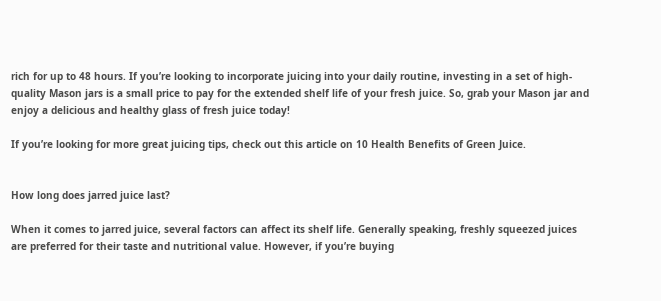rich for up to 48 hours. If you’re looking to incorporate juicing into your daily routine, investing in a set of high-quality Mason jars is a small price to pay for the extended shelf life of your fresh juice. So, grab your Mason jar and enjoy a delicious and healthy glass of fresh juice today!

If you’re looking for more great juicing tips, check out this article on 10 Health Benefits of Green Juice.


How long does jarred juice last?

When it comes to jarred juice, several factors can affect its shelf life. Generally speaking, freshly squeezed juices are preferred for their taste and nutritional value. However, if you’re buying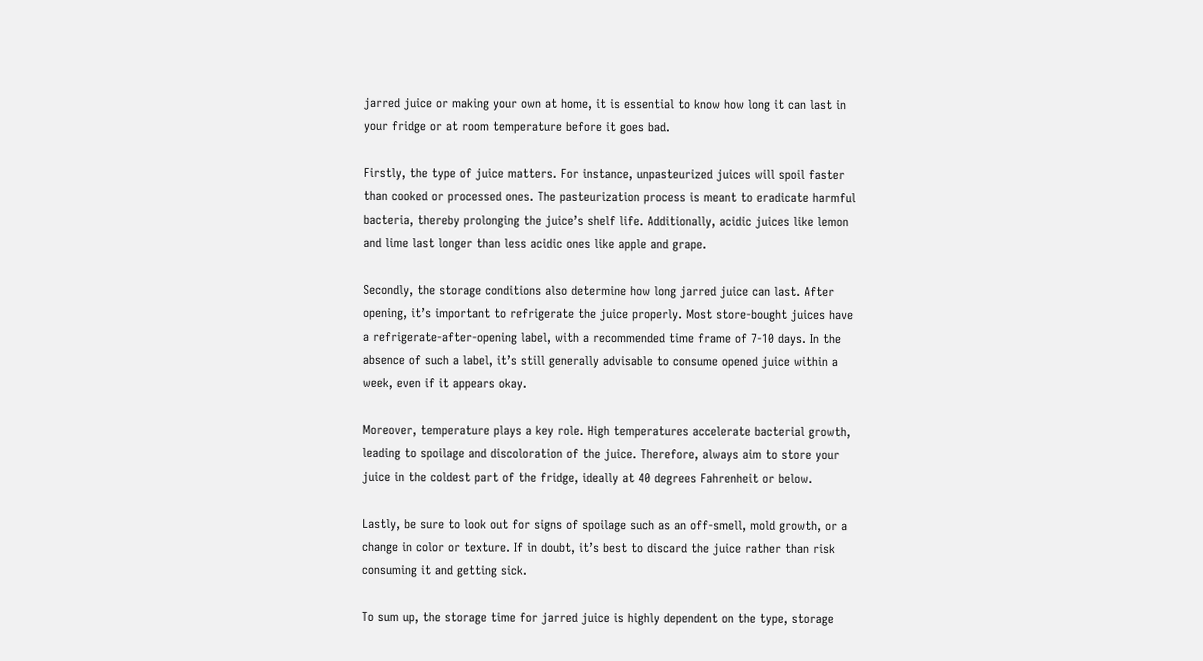jarred juice or making your own at home, it is essential to know how long it can last in your fridge or at room temperature before it goes bad.

Firstly, the type of juice matters. For instance, unpasteurized juices will spoil faster than cooked or processed ones. The pasteurization process is meant to eradicate harmful bacteria, thereby prolonging the juice’s shelf life. Additionally, acidic juices like lemon and lime last longer than less acidic ones like apple and grape.

Secondly, the storage conditions also determine how long jarred juice can last. After opening, it’s important to refrigerate the juice properly. Most store-bought juices have a refrigerate-after-opening label, with a recommended time frame of 7-10 days. In the absence of such a label, it’s still generally advisable to consume opened juice within a week, even if it appears okay.

Moreover, temperature plays a key role. High temperatures accelerate bacterial growth, leading to spoilage and discoloration of the juice. Therefore, always aim to store your juice in the coldest part of the fridge, ideally at 40 degrees Fahrenheit or below.

Lastly, be sure to look out for signs of spoilage such as an off-smell, mold growth, or a change in color or texture. If in doubt, it’s best to discard the juice rather than risk consuming it and getting sick.

To sum up, the storage time for jarred juice is highly dependent on the type, storage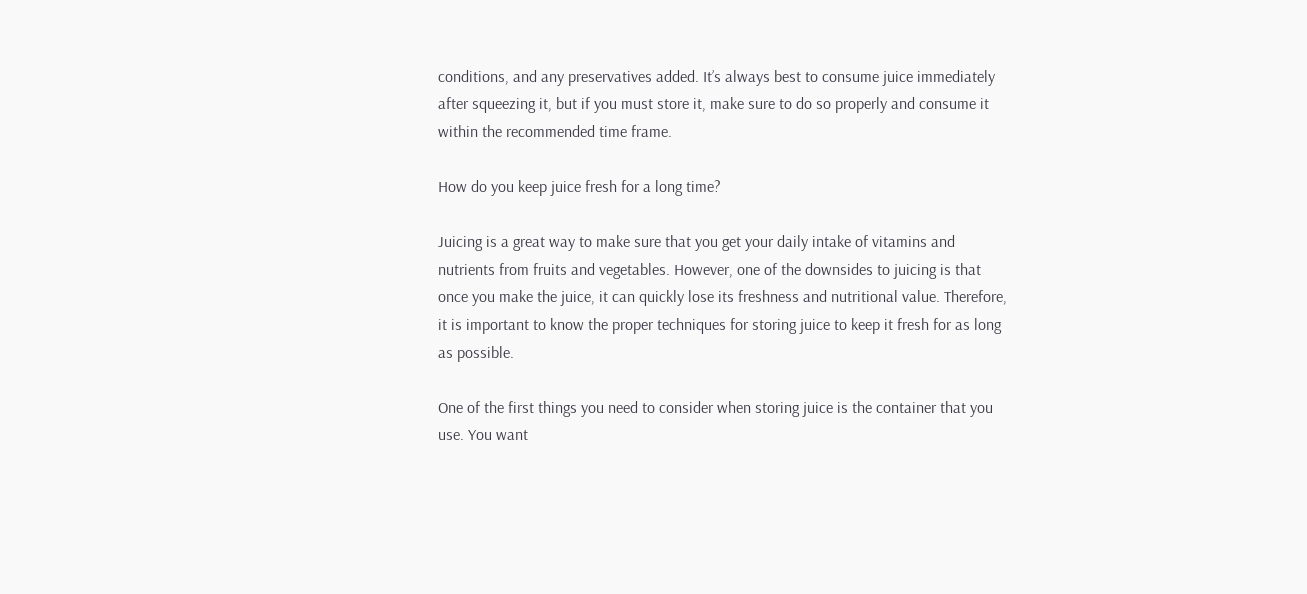conditions, and any preservatives added. It’s always best to consume juice immediately after squeezing it, but if you must store it, make sure to do so properly and consume it within the recommended time frame.

How do you keep juice fresh for a long time?

Juicing is a great way to make sure that you get your daily intake of vitamins and nutrients from fruits and vegetables. However, one of the downsides to juicing is that once you make the juice, it can quickly lose its freshness and nutritional value. Therefore, it is important to know the proper techniques for storing juice to keep it fresh for as long as possible.

One of the first things you need to consider when storing juice is the container that you use. You want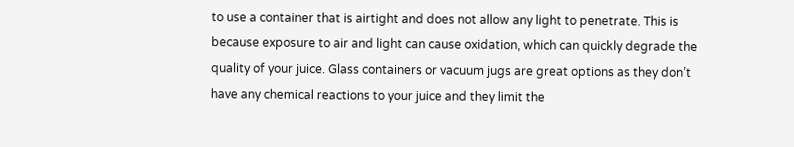to use a container that is airtight and does not allow any light to penetrate. This is because exposure to air and light can cause oxidation, which can quickly degrade the quality of your juice. Glass containers or vacuum jugs are great options as they don’t have any chemical reactions to your juice and they limit the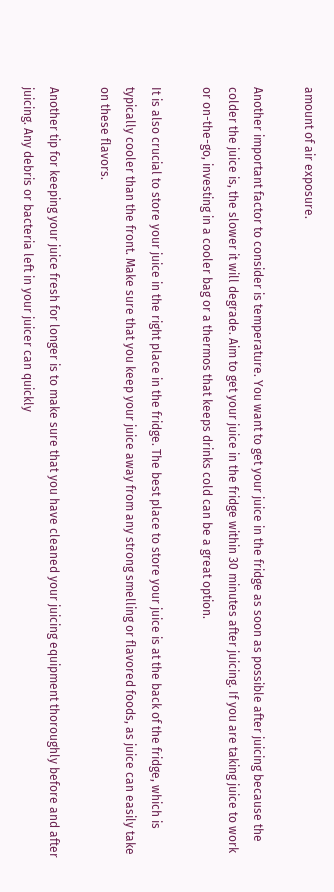amount of air exposure.

Another important factor to consider is temperature. You want to get your juice in the fridge as soon as possible after juicing because the colder the juice is, the slower it will degrade. Aim to get your juice in the fridge within 30 minutes after juicing. If you are taking juice to work or on-the-go, investing in a cooler bag or a thermos that keeps drinks cold can be a great option.

It is also crucial to store your juice in the right place in the fridge. The best place to store your juice is at the back of the fridge, which is typically cooler than the front. Make sure that you keep your juice away from any strong smelling or flavored foods, as juice can easily take on these flavors.

Another tip for keeping your juice fresh for longer is to make sure that you have cleaned your juicing equipment thoroughly before and after juicing. Any debris or bacteria left in your juicer can quickly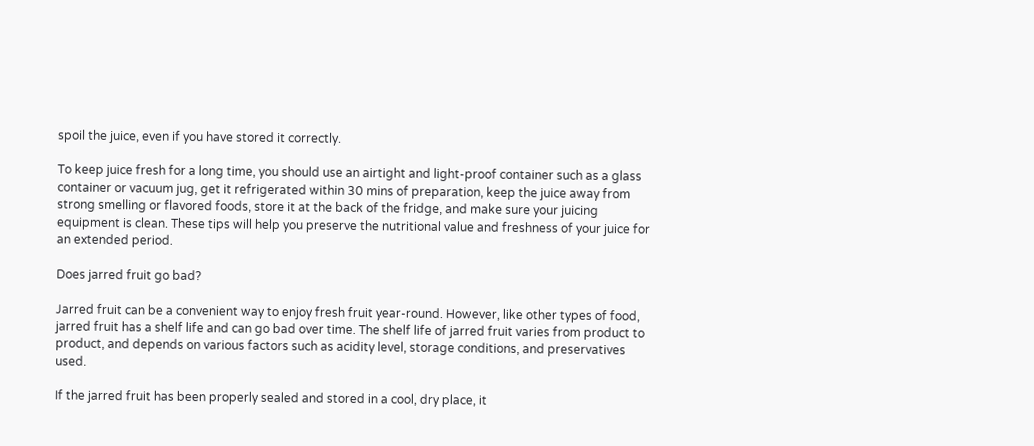spoil the juice, even if you have stored it correctly.

To keep juice fresh for a long time, you should use an airtight and light-proof container such as a glass container or vacuum jug, get it refrigerated within 30 mins of preparation, keep the juice away from strong smelling or flavored foods, store it at the back of the fridge, and make sure your juicing equipment is clean. These tips will help you preserve the nutritional value and freshness of your juice for an extended period.

Does jarred fruit go bad?

Jarred fruit can be a convenient way to enjoy fresh fruit year-round. However, like other types of food, jarred fruit has a shelf life and can go bad over time. The shelf life of jarred fruit varies from product to product, and depends on various factors such as acidity level, storage conditions, and preservatives used.

If the jarred fruit has been properly sealed and stored in a cool, dry place, it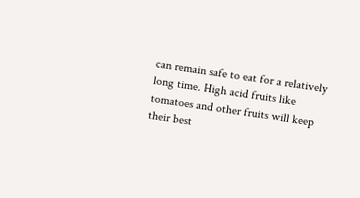can remain safe to eat for a relatively long time. High acid fruits like tomatoes and other fruits will keep their best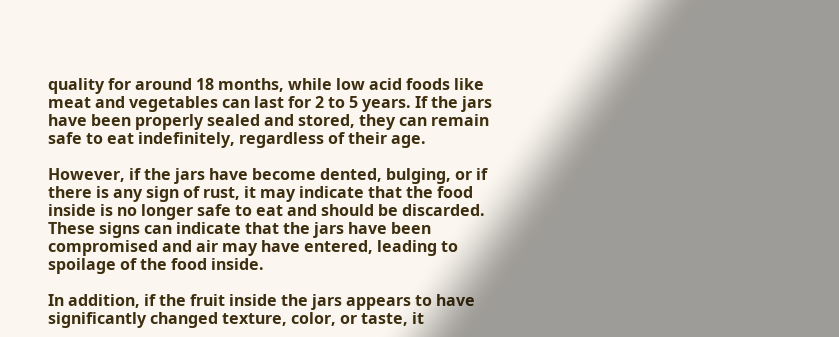quality for around 18 months, while low acid foods like meat and vegetables can last for 2 to 5 years. If the jars have been properly sealed and stored, they can remain safe to eat indefinitely, regardless of their age.

However, if the jars have become dented, bulging, or if there is any sign of rust, it may indicate that the food inside is no longer safe to eat and should be discarded. These signs can indicate that the jars have been compromised and air may have entered, leading to spoilage of the food inside.

In addition, if the fruit inside the jars appears to have significantly changed texture, color, or taste, it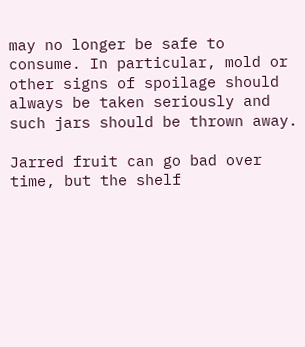may no longer be safe to consume. In particular, mold or other signs of spoilage should always be taken seriously and such jars should be thrown away.

Jarred fruit can go bad over time, but the shelf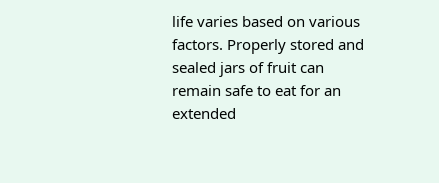life varies based on various factors. Properly stored and sealed jars of fruit can remain safe to eat for an extended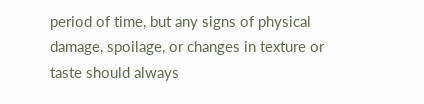period of time, but any signs of physical damage, spoilage, or changes in texture or taste should always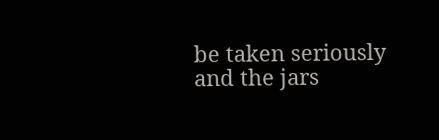be taken seriously and the jars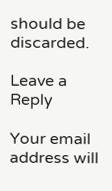should be discarded.

Leave a Reply

Your email address will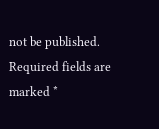not be published. Required fields are marked *